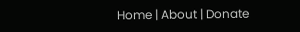Home | About | Donate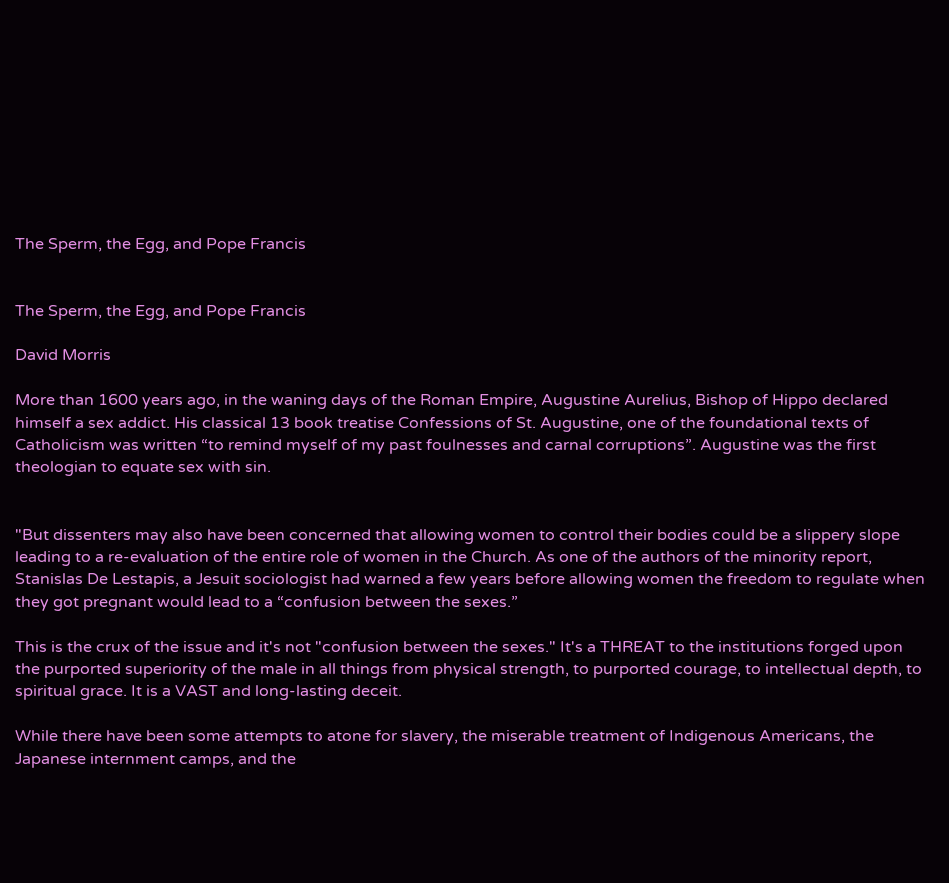The Sperm, the Egg, and Pope Francis


The Sperm, the Egg, and Pope Francis

David Morris

More than 1600 years ago, in the waning days of the Roman Empire, Augustine Aurelius, Bishop of Hippo declared himself a sex addict. His classical 13 book treatise Confessions of St. Augustine, one of the foundational texts of Catholicism was written “to remind myself of my past foulnesses and carnal corruptions”. Augustine was the first theologian to equate sex with sin.


"But dissenters may also have been concerned that allowing women to control their bodies could be a slippery slope leading to a re-evaluation of the entire role of women in the Church. As one of the authors of the minority report, Stanislas De Lestapis, a Jesuit sociologist had warned a few years before allowing women the freedom to regulate when they got pregnant would lead to a “confusion between the sexes.”

This is the crux of the issue and it's not "confusion between the sexes." It's a THREAT to the institutions forged upon the purported superiority of the male in all things from physical strength, to purported courage, to intellectual depth, to spiritual grace. It is a VAST and long-lasting deceit.

While there have been some attempts to atone for slavery, the miserable treatment of Indigenous Americans, the Japanese internment camps, and the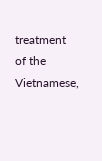treatment of the Vietnamese,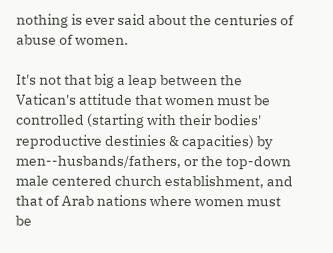nothing is ever said about the centuries of abuse of women.

It's not that big a leap between the Vatican's attitude that women must be controlled (starting with their bodies' reproductive destinies & capacities) by men--husbands/fathers, or the top-down male centered church establishment, and that of Arab nations where women must be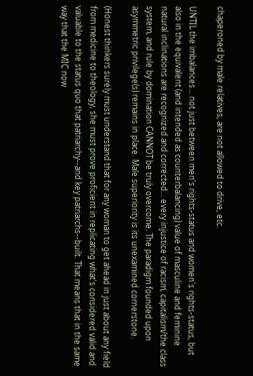chaperoned by male relatives, are not allowed to drive, etc.

UNTIL the imbalances... not just between men's rights-status and women's rights-status, but also in the equivalent (and intended as counterbalancing) value of masculine and feminine natural inclinations are recognized and corrected... every injustice of racism, capitalism/the class system, and rule by domination CANNOT be truly overcome. The paradigm founded upon asymmetric privilege(s) remains in place. Male superiority is its unexamined cornerstone.

(Honest thinkers surely must understand that for any woman to get ahead in just about any field from medicine to theology, she must prove proficient in replicating what's considered valid and valuable to the status quo that patriarchy--and key patriarchs--built. That means that in the same way that the MIC now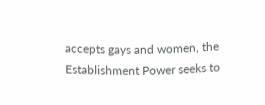accepts gays and women, the Establishment Power seeks to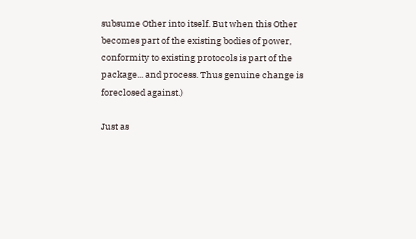subsume Other into itself. But when this Other becomes part of the existing bodies of power, conformity to existing protocols is part of the package... and process. Thus genuine change is foreclosed against.)

Just as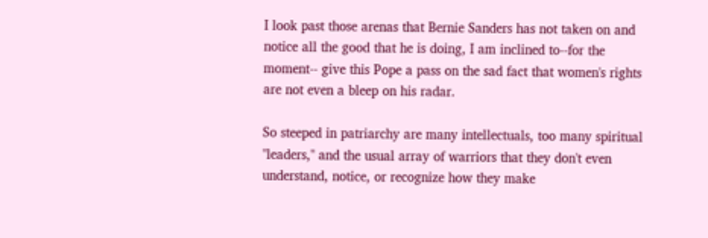I look past those arenas that Bernie Sanders has not taken on and notice all the good that he is doing, I am inclined to--for the moment-- give this Pope a pass on the sad fact that women's rights are not even a bleep on his radar.

So steeped in patriarchy are many intellectuals, too many spiritual "leaders," and the usual array of warriors that they don't even understand, notice, or recognize how they make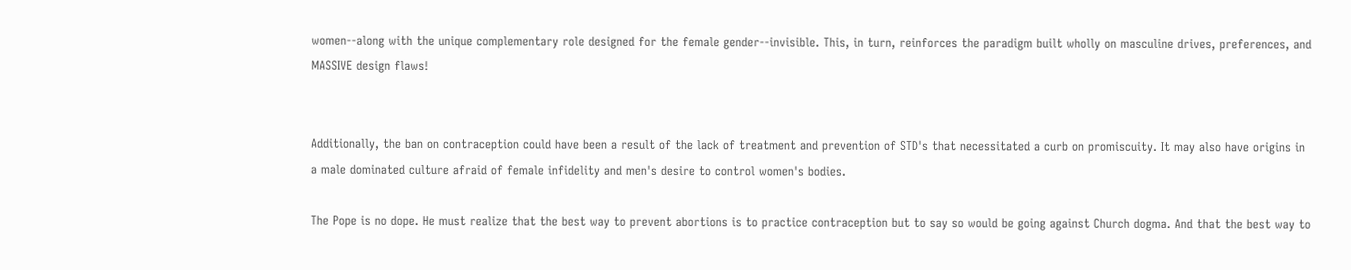women--along with the unique complementary role designed for the female gender--invisible. This, in turn, reinforces the paradigm built wholly on masculine drives, preferences, and MASSIVE design flaws!


Additionally, the ban on contraception could have been a result of the lack of treatment and prevention of STD's that necessitated a curb on promiscuity. It may also have origins in a male dominated culture afraid of female infidelity and men's desire to control women's bodies.

The Pope is no dope. He must realize that the best way to prevent abortions is to practice contraception but to say so would be going against Church dogma. And that the best way to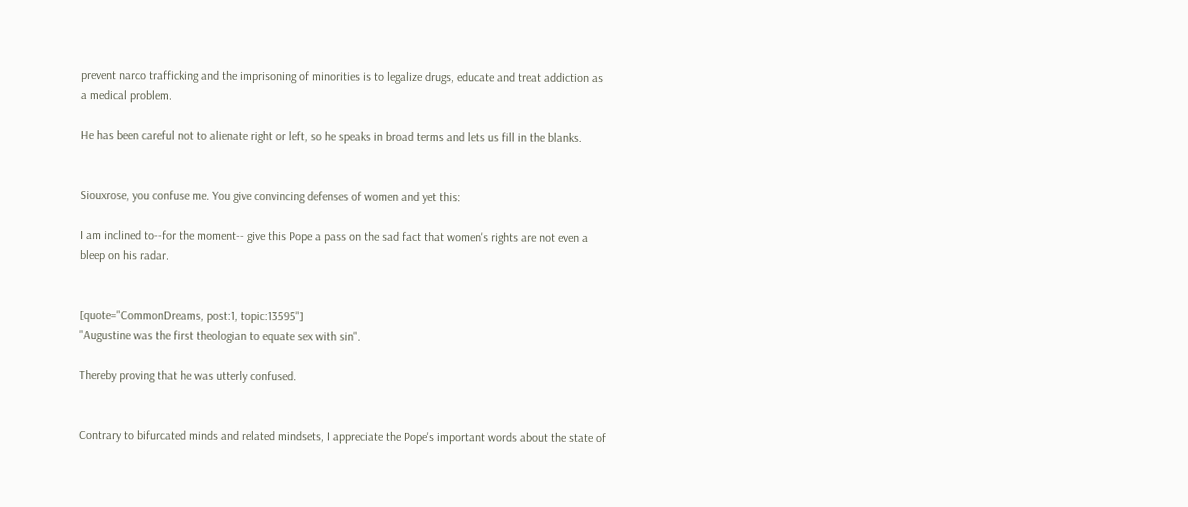prevent narco trafficking and the imprisoning of minorities is to legalize drugs, educate and treat addiction as a medical problem.

He has been careful not to alienate right or left, so he speaks in broad terms and lets us fill in the blanks.


Siouxrose, you confuse me. You give convincing defenses of women and yet this:

I am inclined to--for the moment-- give this Pope a pass on the sad fact that women's rights are not even a bleep on his radar.


[quote="CommonDreams, post:1, topic:13595"]
"Augustine was the first theologian to equate sex with sin".

Thereby proving that he was utterly confused.


Contrary to bifurcated minds and related mindsets, I appreciate the Pope's important words about the state of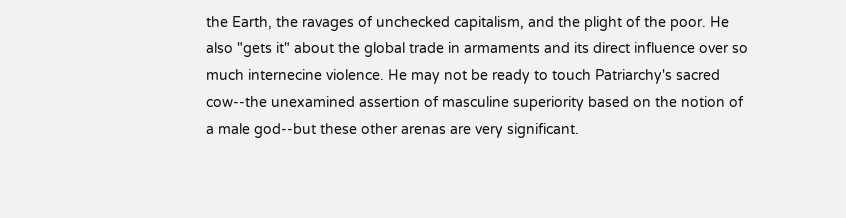the Earth, the ravages of unchecked capitalism, and the plight of the poor. He also "gets it" about the global trade in armaments and its direct influence over so much internecine violence. He may not be ready to touch Patriarchy's sacred cow--the unexamined assertion of masculine superiority based on the notion of a male god--but these other arenas are very significant.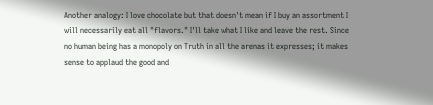Another analogy: I love chocolate but that doesn't mean if I buy an assortment I will necessarily eat all "flavors." I'll take what I like and leave the rest. Since no human being has a monopoly on Truth in all the arenas it expresses; it makes sense to applaud the good and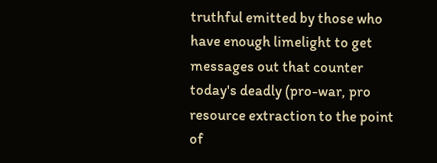truthful emitted by those who have enough limelight to get messages out that counter today's deadly (pro-war, pro resource extraction to the point of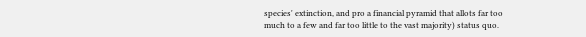species' extinction, and pro a financial pyramid that allots far too much to a few and far too little to the vast majority) status quo.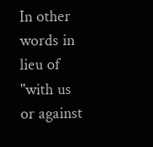In other words in lieu of "with us or against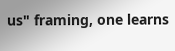us" framing, one learns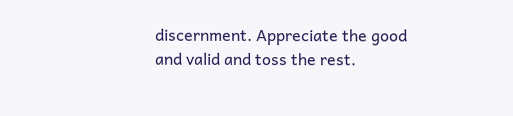discernment. Appreciate the good and valid and toss the rest.